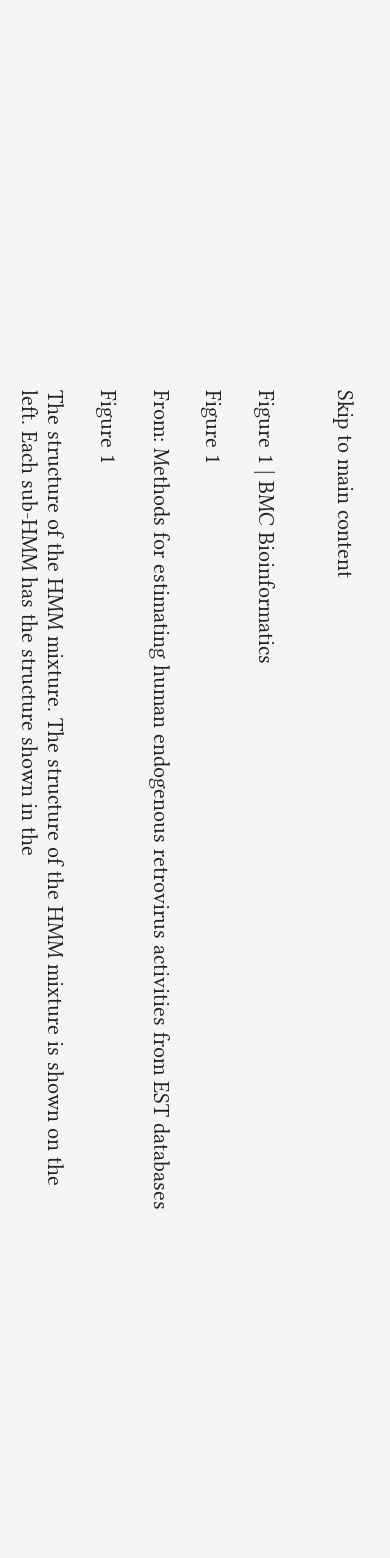Skip to main content


Figure 1 | BMC Bioinformatics

Figure 1

From: Methods for estimating human endogenous retrovirus activities from EST databases

Figure 1

The structure of the HMM mixture. The structure of the HMM mixture is shown on the left. Each sub-HMM has the structure shown in the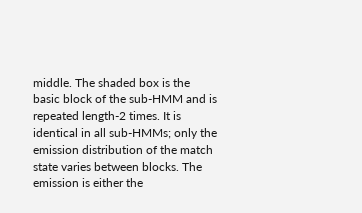middle. The shaded box is the basic block of the sub-HMM and is repeated length-2 times. It is identical in all sub-HMMs; only the emission distribution of the match state varies between blocks. The emission is either the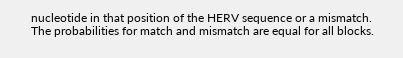nucleotide in that position of the HERV sequence or a mismatch. The probabilities for match and mismatch are equal for all blocks.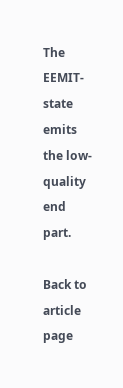The EEMIT-state emits the low-quality end part.

Back to article page